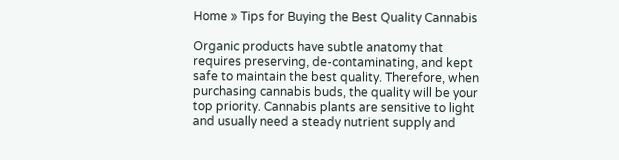Home » Tips for Buying the Best Quality Cannabis

Organic products have subtle anatomy that requires preserving, de-contaminating, and kept safe to maintain the best quality. Therefore, when purchasing cannabis buds, the quality will be your top priority. Cannabis plants are sensitive to light and usually need a steady nutrient supply and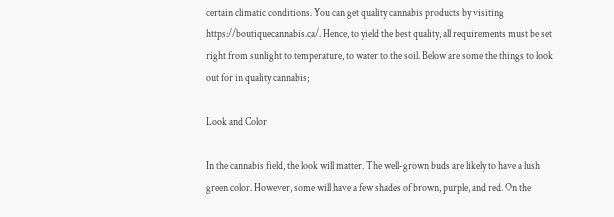certain climatic conditions. You can get quality cannabis products by visiting https://boutiquecannabis.ca/. Hence, to yield the best quality, all requirements must be set right from sunlight to temperature, to water to the soil. Below are some the things to look out for in quality cannabis;

Look and Color

In the cannabis field, the look will matter. The well-grown buds are likely to have a lush green color. However, some will have a few shades of brown, purple, and red. On the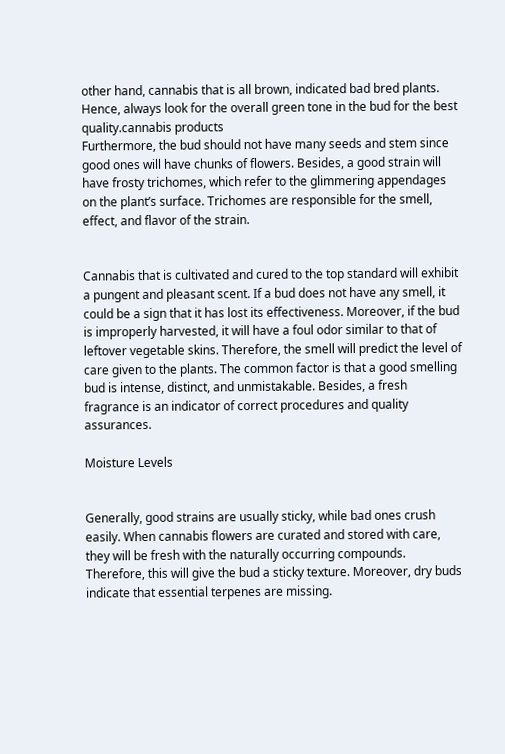other hand, cannabis that is all brown, indicated bad bred plants. Hence, always look for the overall green tone in the bud for the best quality.cannabis products
Furthermore, the bud should not have many seeds and stem since good ones will have chunks of flowers. Besides, a good strain will have frosty trichomes, which refer to the glimmering appendages on the plant’s surface. Trichomes are responsible for the smell, effect, and flavor of the strain.


Cannabis that is cultivated and cured to the top standard will exhibit a pungent and pleasant scent. If a bud does not have any smell, it could be a sign that it has lost its effectiveness. Moreover, if the bud is improperly harvested, it will have a foul odor similar to that of leftover vegetable skins. Therefore, the smell will predict the level of care given to the plants. The common factor is that a good smelling bud is intense, distinct, and unmistakable. Besides, a fresh fragrance is an indicator of correct procedures and quality assurances.

Moisture Levels


Generally, good strains are usually sticky, while bad ones crush easily. When cannabis flowers are curated and stored with care, they will be fresh with the naturally occurring compounds. Therefore, this will give the bud a sticky texture. Moreover, dry buds indicate that essential terpenes are missing.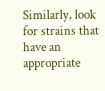Similarly, look for strains that have an appropriate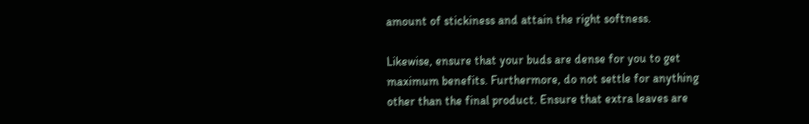amount of stickiness and attain the right softness.

Likewise, ensure that your buds are dense for you to get maximum benefits. Furthermore, do not settle for anything other than the final product. Ensure that extra leaves are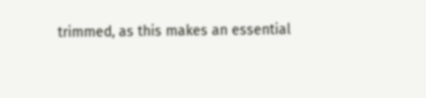trimmed, as this makes an essential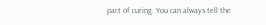part of curing. You can always tell the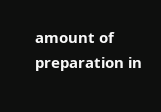amount of preparation in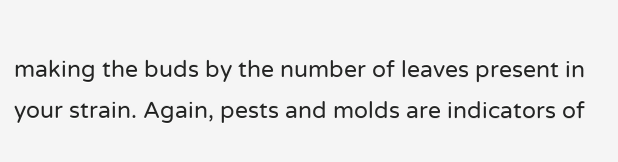making the buds by the number of leaves present in your strain. Again, pests and molds are indicators of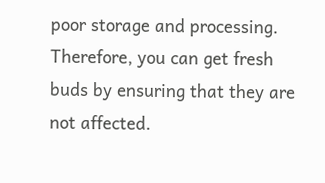poor storage and processing. Therefore, you can get fresh buds by ensuring that they are not affected.